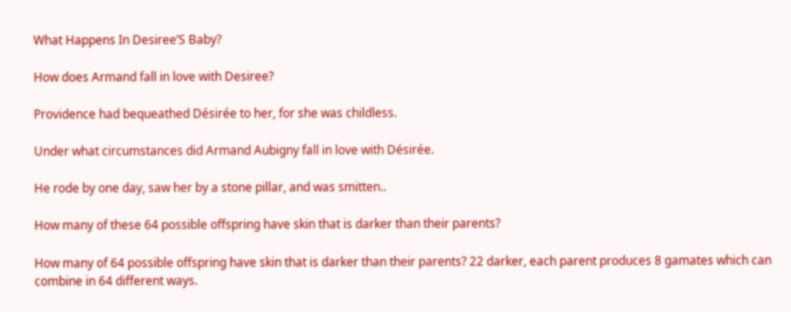What Happens In Desiree’S Baby?

How does Armand fall in love with Desiree?

Providence had bequeathed Désirée to her, for she was childless.

Under what circumstances did Armand Aubigny fall in love with Désirée.

He rode by one day, saw her by a stone pillar, and was smitten..

How many of these 64 possible offspring have skin that is darker than their parents?

How many of 64 possible offspring have skin that is darker than their parents? 22 darker, each parent produces 8 gamates which can combine in 64 different ways.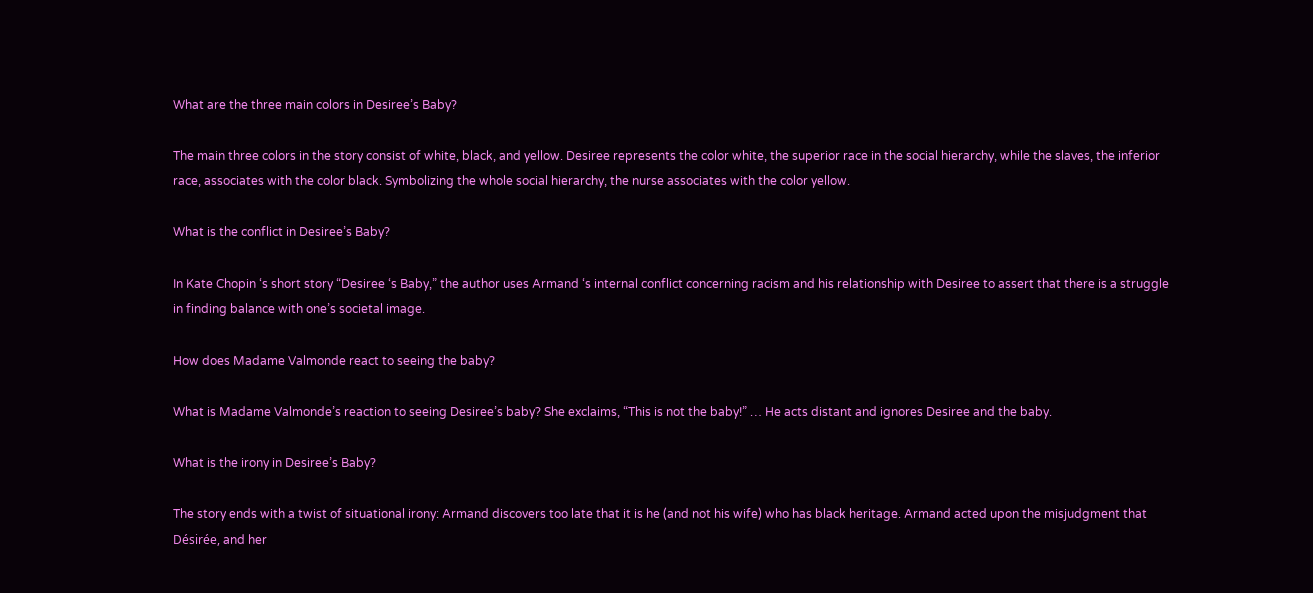What are the three main colors in Desiree’s Baby?

The main three colors in the story consist of white, black, and yellow. Desiree represents the color white, the superior race in the social hierarchy, while the slaves, the inferior race, associates with the color black. Symbolizing the whole social hierarchy, the nurse associates with the color yellow.

What is the conflict in Desiree’s Baby?

In Kate Chopin ‘s short story “Desiree ‘s Baby,” the author uses Armand ‘s internal conflict concerning racism and his relationship with Desiree to assert that there is a struggle in finding balance with one’s societal image.

How does Madame Valmonde react to seeing the baby?

What is Madame Valmonde’s reaction to seeing Desiree’s baby? She exclaims, “This is not the baby!” … He acts distant and ignores Desiree and the baby.

What is the irony in Desiree’s Baby?

The story ends with a twist of situational irony: Armand discovers too late that it is he (and not his wife) who has black heritage. Armand acted upon the misjudgment that Désirée, and her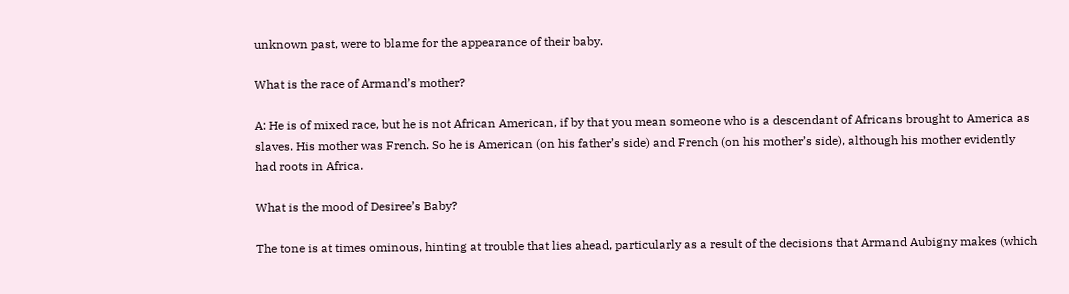unknown past, were to blame for the appearance of their baby.

What is the race of Armand’s mother?

A: He is of mixed race, but he is not African American, if by that you mean someone who is a descendant of Africans brought to America as slaves. His mother was French. So he is American (on his father’s side) and French (on his mother’s side), although his mother evidently had roots in Africa.

What is the mood of Desiree’s Baby?

The tone is at times ominous, hinting at trouble that lies ahead, particularly as a result of the decisions that Armand Aubigny makes (which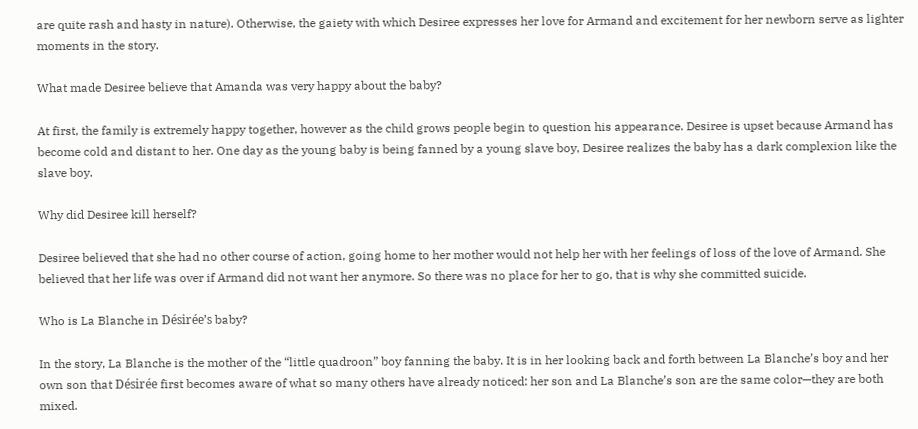are quite rash and hasty in nature). Otherwise, the gaiety with which Desiree expresses her love for Armand and excitement for her newborn serve as lighter moments in the story.

What made Desiree believe that Amanda was very happy about the baby?

At first, the family is extremely happy together, however as the child grows people begin to question his appearance. Desiree is upset because Armand has become cold and distant to her. One day as the young baby is being fanned by a young slave boy, Desiree realizes the baby has a dark complexion like the slave boy.

Why did Desiree kill herself?

Desiree believed that she had no other course of action, going home to her mother would not help her with her feelings of loss of the love of Armand. She believed that her life was over if Armand did not want her anymore. So there was no place for her to go, that is why she committed suicide.

Who is La Blanche in Désirée’s baby?

In the story, La Blanche is the mother of the “little quadroon” boy fanning the baby. It is in her looking back and forth between La Blanche’s boy and her own son that Désirée first becomes aware of what so many others have already noticed: her son and La Blanche’s son are the same color—they are both mixed.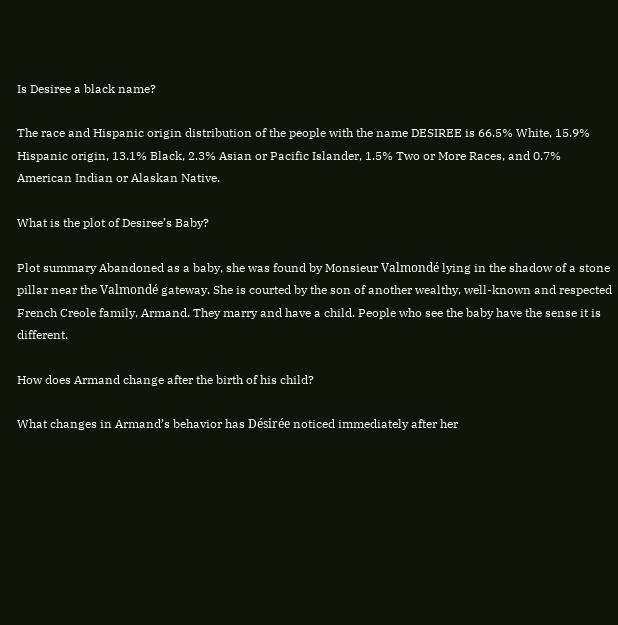Is Desiree a black name?

The race and Hispanic origin distribution of the people with the name DESIREE is 66.5% White, 15.9% Hispanic origin, 13.1% Black, 2.3% Asian or Pacific Islander, 1.5% Two or More Races, and 0.7% American Indian or Alaskan Native.

What is the plot of Desiree’s Baby?

Plot summary Abandoned as a baby, she was found by Monsieur Valmondé lying in the shadow of a stone pillar near the Valmondé gateway. She is courted by the son of another wealthy, well-known and respected French Creole family, Armand. They marry and have a child. People who see the baby have the sense it is different.

How does Armand change after the birth of his child?

What changes in Armand’s behavior has Désirée noticed immediately after her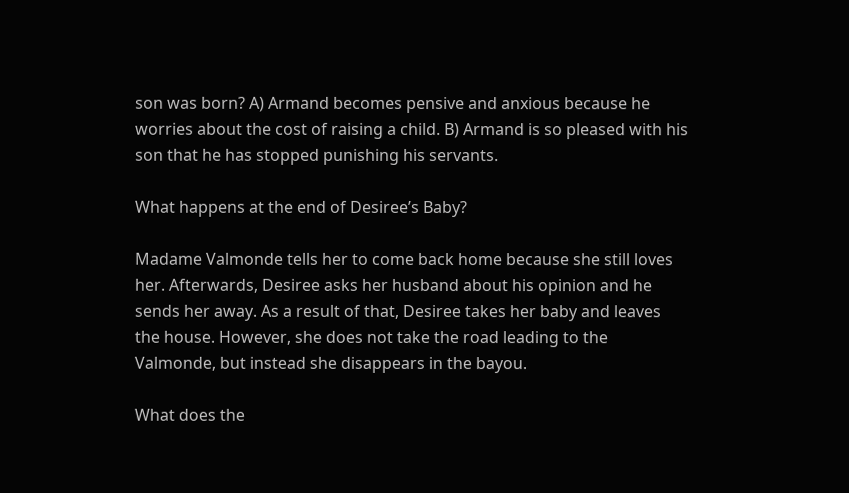son was born? A) Armand becomes pensive and anxious because he worries about the cost of raising a child. B) Armand is so pleased with his son that he has stopped punishing his servants.

What happens at the end of Desiree’s Baby?

Madame Valmonde tells her to come back home because she still loves her. Afterwards, Desiree asks her husband about his opinion and he sends her away. As a result of that, Desiree takes her baby and leaves the house. However, she does not take the road leading to the Valmonde, but instead she disappears in the bayou.

What does the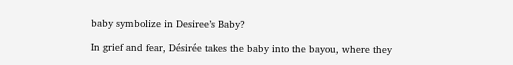baby symbolize in Desiree’s Baby?

In grief and fear, Désirée takes the baby into the bayou, where they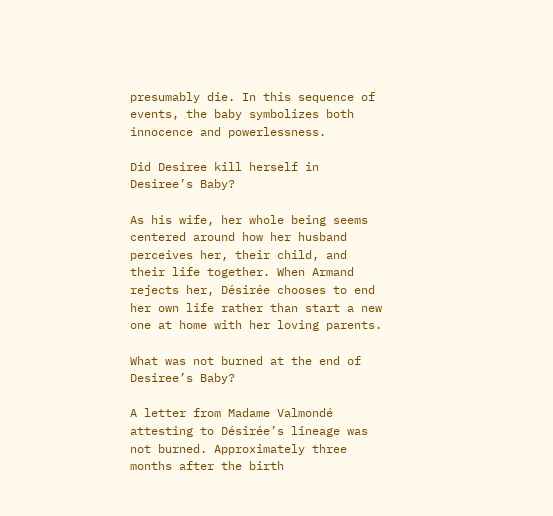presumably die. In this sequence of events, the baby symbolizes both innocence and powerlessness.

Did Desiree kill herself in Desiree’s Baby?

As his wife, her whole being seems centered around how her husband perceives her, their child, and their life together. When Armand rejects her, Désirée chooses to end her own life rather than start a new one at home with her loving parents.

What was not burned at the end of Desiree’s Baby?

A letter from Madame Valmondé attesting to Désirée’s lineage was not burned. Approximately three months after the birth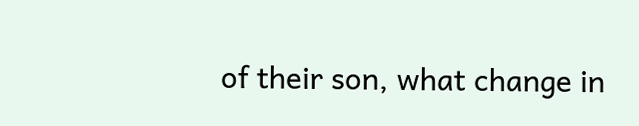of their son, what change in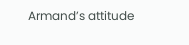Armand’s attitude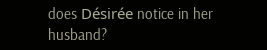does Désirée notice in her husband?